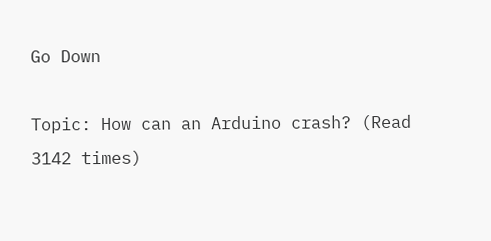Go Down

Topic: How can an Arduino crash? (Read 3142 times)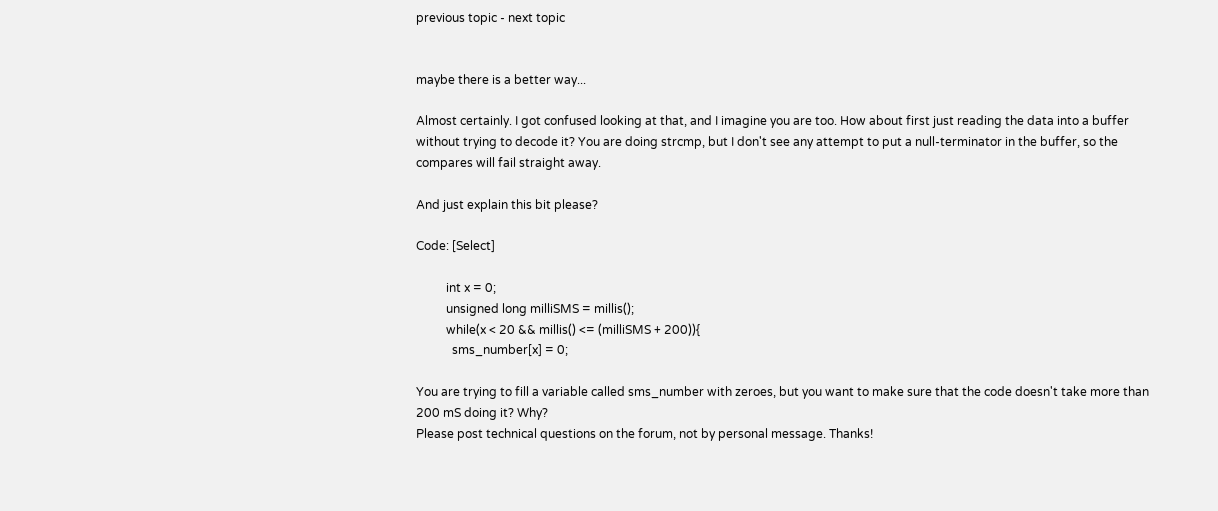previous topic - next topic


maybe there is a better way...

Almost certainly. I got confused looking at that, and I imagine you are too. How about first just reading the data into a buffer without trying to decode it? You are doing strcmp, but I don't see any attempt to put a null-terminator in the buffer, so the compares will fail straight away.

And just explain this bit please?

Code: [Select]

          int x = 0;
          unsigned long milliSMS = millis();
          while(x < 20 && millis() <= (milliSMS + 200)){
            sms_number[x] = 0;

You are trying to fill a variable called sms_number with zeroes, but you want to make sure that the code doesn't take more than 200 mS doing it? Why?
Please post technical questions on the forum, not by personal message. Thanks!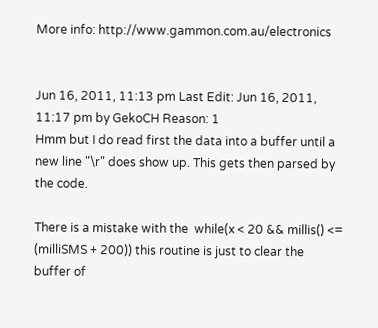More info: http://www.gammon.com.au/electronics


Jun 16, 2011, 11:13 pm Last Edit: Jun 16, 2011, 11:17 pm by GekoCH Reason: 1
Hmm but I do read first the data into a buffer until a new line "\r" does show up. This gets then parsed by the code.

There is a mistake with the  while(x < 20 && millis() <= (milliSMS + 200)) this routine is just to clear the buffer of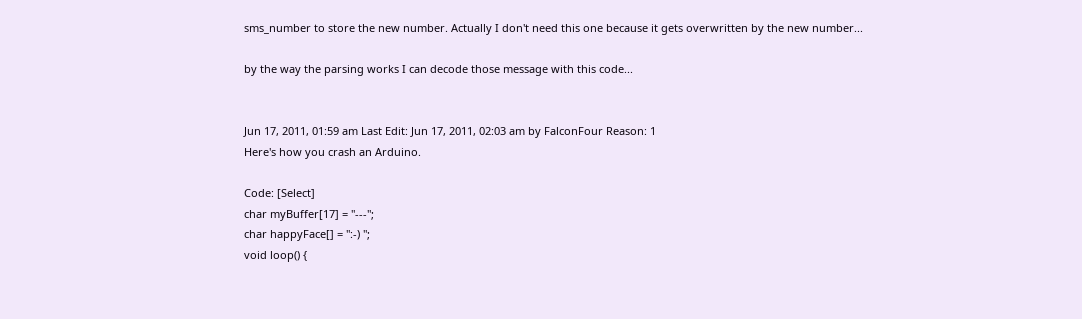sms_number to store the new number. Actually I don't need this one because it gets overwritten by the new number...

by the way the parsing works I can decode those message with this code...


Jun 17, 2011, 01:59 am Last Edit: Jun 17, 2011, 02:03 am by FalconFour Reason: 1
Here's how you crash an Arduino.

Code: [Select]
char myBuffer[17] = "---";
char happyFace[] = ":-) ";
void loop() {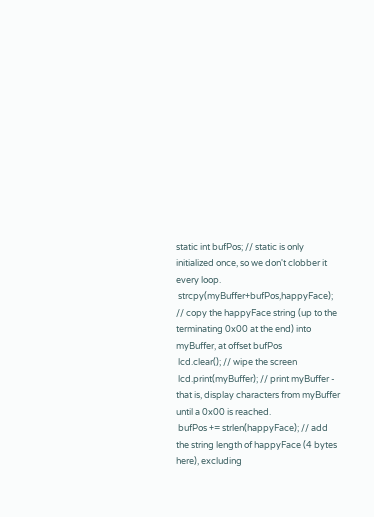static int bufPos; // static is only initialized once, so we don't clobber it every loop.
 strcpy(myBuffer+bufPos,happyFace); // copy the happyFace string (up to the terminating 0x00 at the end) into myBuffer, at offset bufPos
 lcd.clear(); // wipe the screen
 lcd.print(myBuffer); // print myBuffer - that is, display characters from myBuffer until a 0x00 is reached.
 bufPos += strlen(happyFace); // add the string length of happyFace (4 bytes here), excluding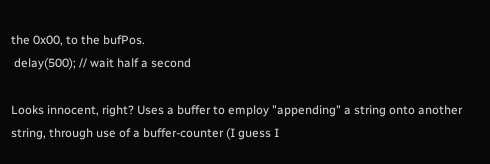the 0x00, to the bufPos.
 delay(500); // wait half a second

Looks innocent, right? Uses a buffer to employ "appending" a string onto another string, through use of a buffer-counter (I guess I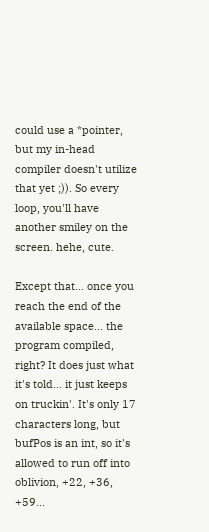could use a *pointer, but my in-head compiler doesn't utilize that yet ;)). So every loop, you'll have another smiley on the screen. hehe, cute.

Except that... once you reach the end of the available space... the program compiled, right? It does just what it's told... it just keeps on truckin'. It's only 17 characters long, but bufPos is an int, so it's allowed to run off into oblivion, +22, +36, +59...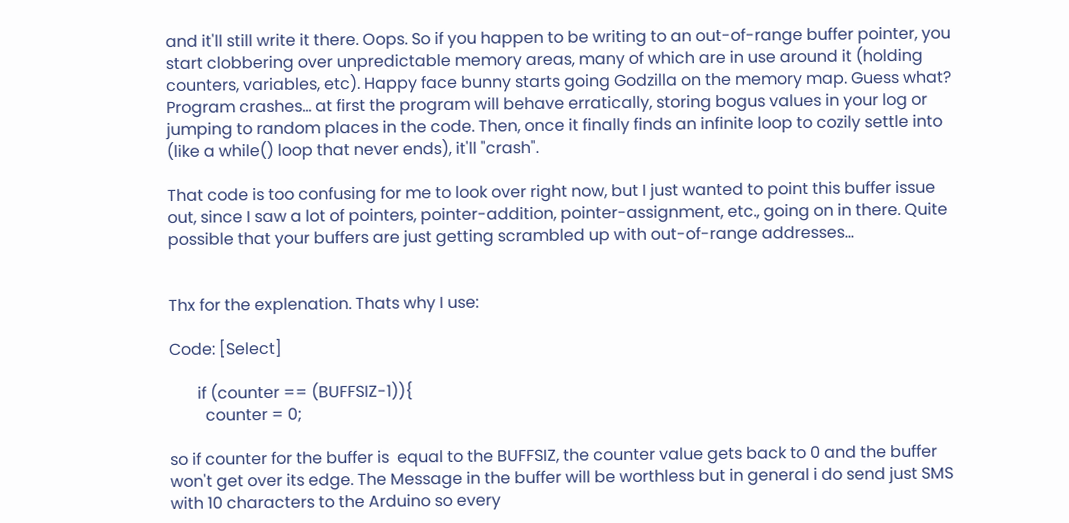and it'll still write it there. Oops. So if you happen to be writing to an out-of-range buffer pointer, you start clobbering over unpredictable memory areas, many of which are in use around it (holding counters, variables, etc). Happy face bunny starts going Godzilla on the memory map. Guess what? Program crashes... at first the program will behave erratically, storing bogus values in your log or jumping to random places in the code. Then, once it finally finds an infinite loop to cozily settle into (like a while() loop that never ends), it'll "crash".

That code is too confusing for me to look over right now, but I just wanted to point this buffer issue out, since I saw a lot of pointers, pointer-addition, pointer-assignment, etc., going on in there. Quite possible that your buffers are just getting scrambled up with out-of-range addresses...


Thx for the explenation. Thats why I use:

Code: [Select]

       if (counter == (BUFFSIZ-1)){
         counter = 0;

so if counter for the buffer is  equal to the BUFFSIZ, the counter value gets back to 0 and the buffer won't get over its edge. The Message in the buffer will be worthless but in general i do send just SMS with 10 characters to the Arduino so every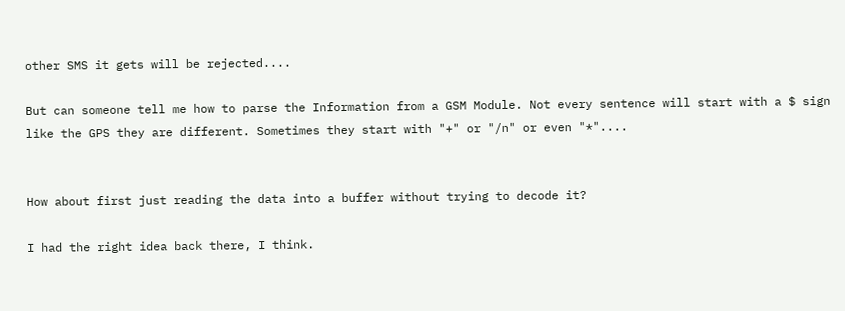other SMS it gets will be rejected....

But can someone tell me how to parse the Information from a GSM Module. Not every sentence will start with a $ sign like the GPS they are different. Sometimes they start with "+" or "/n" or even "*"....


How about first just reading the data into a buffer without trying to decode it?

I had the right idea back there, I think.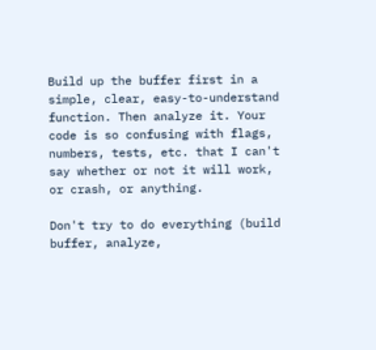Build up the buffer first in a simple, clear, easy-to-understand function. Then analyze it. Your code is so confusing with flags, numbers, tests, etc. that I can't say whether or not it will work, or crash, or anything.

Don't try to do everything (build buffer, analyze,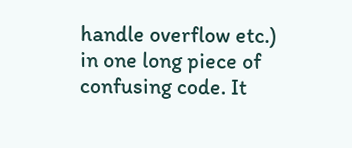handle overflow etc.) in one long piece of confusing code. It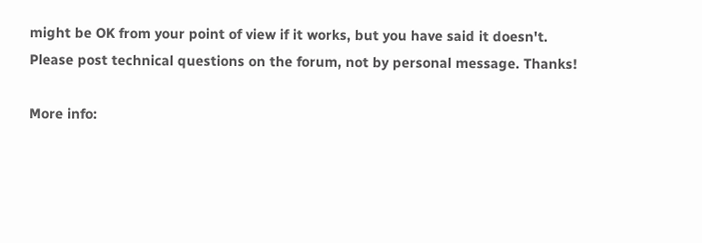might be OK from your point of view if it works, but you have said it doesn't.
Please post technical questions on the forum, not by personal message. Thanks!

More info: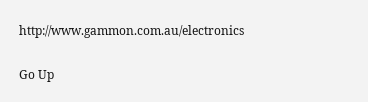http://www.gammon.com.au/electronics

Go Up